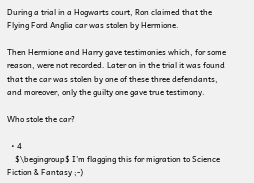During a trial in a Hogwarts court, Ron claimed that the Flying Ford Anglia car was stolen by Hermione.

Then Hermione and Harry gave testimonies which, for some reason, were not recorded. Later on in the trial it was found that the car was stolen by one of these three defendants, and moreover, only the guilty one gave true testimony.

Who stole the car?

  • 4
    $\begingroup$ I'm flagging this for migration to Science Fiction & Fantasy ;-)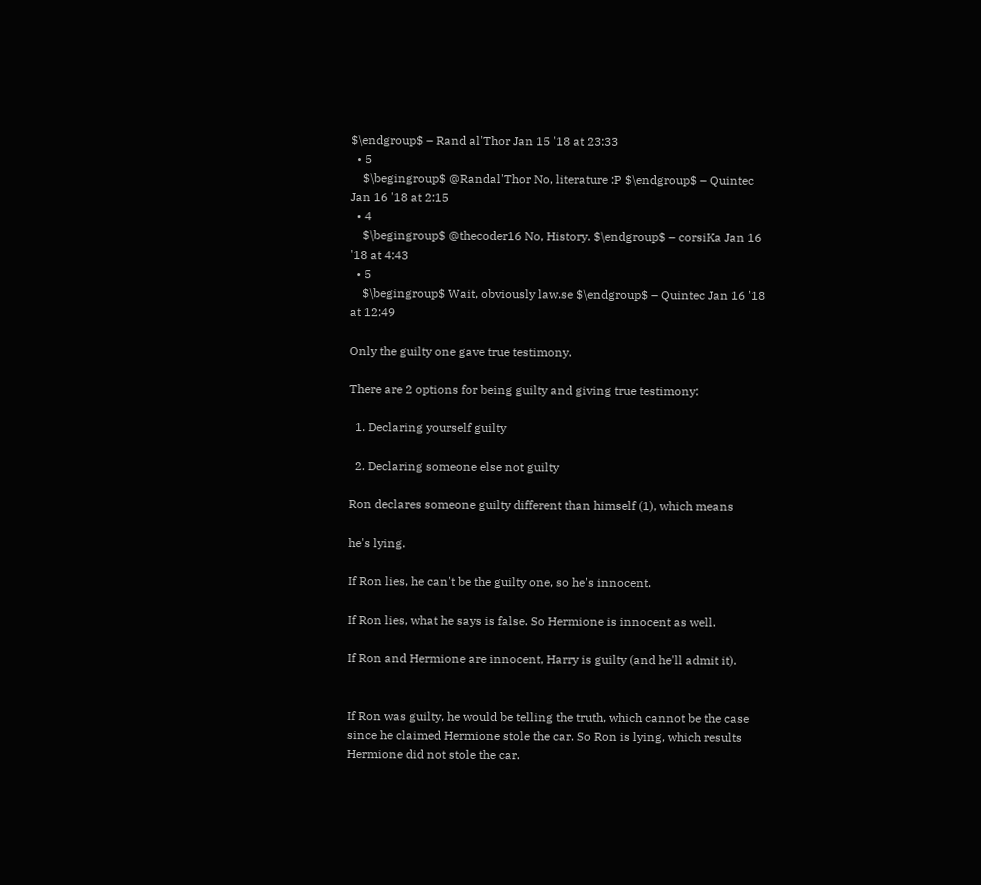$\endgroup$ – Rand al'Thor Jan 15 '18 at 23:33
  • 5
    $\begingroup$ @Randal'Thor No, literature :P $\endgroup$ – Quintec Jan 16 '18 at 2:15
  • 4
    $\begingroup$ @thecoder16 No, History. $\endgroup$ – corsiKa Jan 16 '18 at 4:43
  • 5
    $\begingroup$ Wait, obviously law.se $\endgroup$ – Quintec Jan 16 '18 at 12:49

Only the guilty one gave true testimony.

There are 2 options for being guilty and giving true testimony:

  1. Declaring yourself guilty

  2. Declaring someone else not guilty

Ron declares someone guilty different than himself (1), which means

he's lying.

If Ron lies, he can't be the guilty one, so he's innocent.

If Ron lies, what he says is false. So Hermione is innocent as well.

If Ron and Hermione are innocent, Harry is guilty (and he'll admit it).


If Ron was guilty, he would be telling the truth, which cannot be the case since he claimed Hermione stole the car. So Ron is lying, which results Hermione did not stole the car.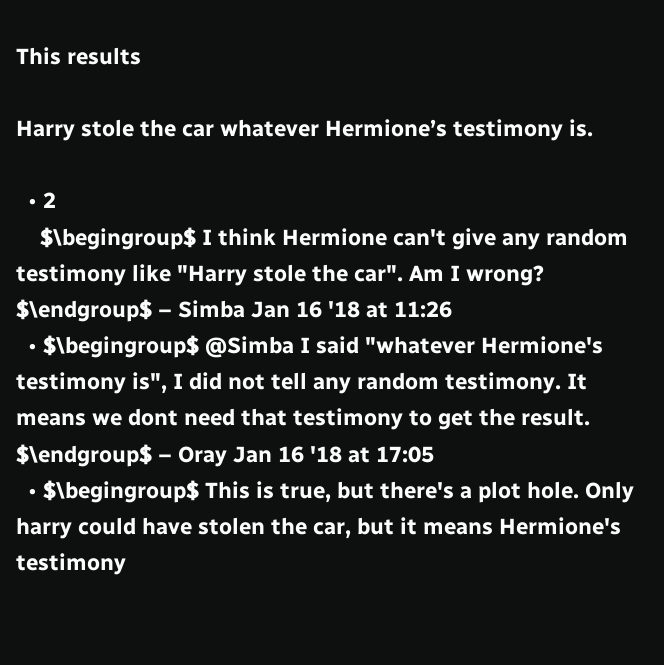This results

Harry stole the car whatever Hermione’s testimony is.

  • 2
    $\begingroup$ I think Hermione can't give any random testimony like "Harry stole the car". Am I wrong? $\endgroup$ – Simba Jan 16 '18 at 11:26
  • $\begingroup$ @Simba I said "whatever Hermione's testimony is", I did not tell any random testimony. It means we dont need that testimony to get the result. $\endgroup$ – Oray Jan 16 '18 at 17:05
  • $\begingroup$ This is true, but there's a plot hole. Only harry could have stolen the car, but it means Hermione's testimony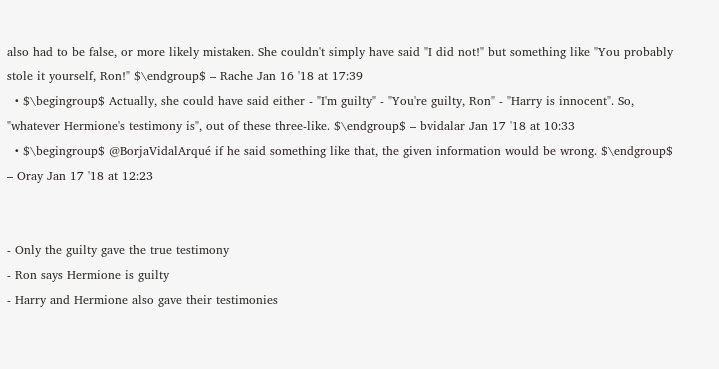also had to be false, or more likely mistaken. She couldn't simply have said "I did not!" but something like "You probably stole it yourself, Ron!" $\endgroup$ – Rache Jan 16 '18 at 17:39
  • $\begingroup$ Actually, she could have said either - "I'm guilty" - "You're guilty, Ron" - "Harry is innocent". So, "whatever Hermione's testimony is", out of these three-like. $\endgroup$ – bvidalar Jan 17 '18 at 10:33
  • $\begingroup$ @BorjaVidalArqué if he said something like that, the given information would be wrong. $\endgroup$ – Oray Jan 17 '18 at 12:23


- Only the guilty gave the true testimony
- Ron says Hermione is guilty
- Harry and Hermione also gave their testimonies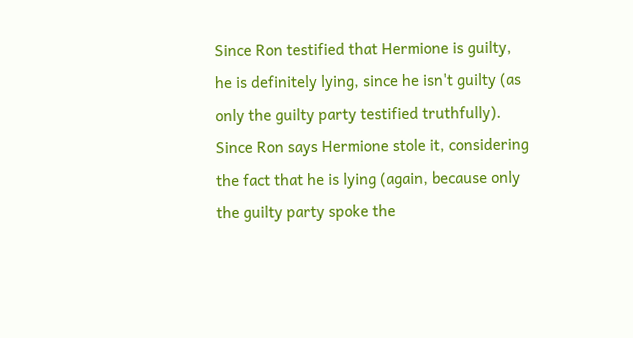Since Ron testified that Hermione is guilty, he is definitely lying, since he isn't guilty (as only the guilty party testified truthfully). Since Ron says Hermione stole it, considering the fact that he is lying (again, because only the guilty party spoke the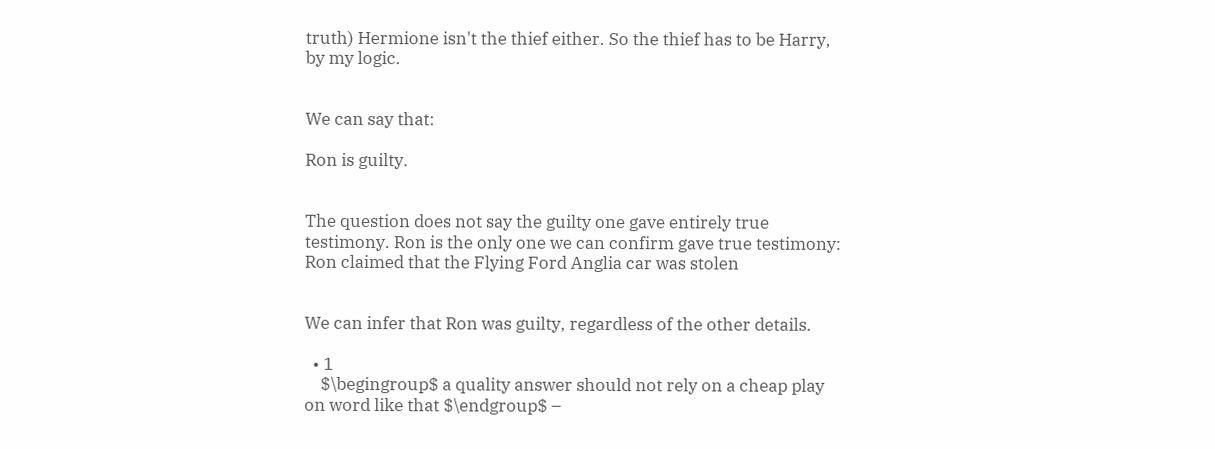truth) Hermione isn't the thief either. So the thief has to be Harry, by my logic.


We can say that:

Ron is guilty.


The question does not say the guilty one gave entirely true testimony. Ron is the only one we can confirm gave true testimony: Ron claimed that the Flying Ford Anglia car was stolen


We can infer that Ron was guilty, regardless of the other details.

  • 1
    $\begingroup$ a quality answer should not rely on a cheap play on word like that $\endgroup$ –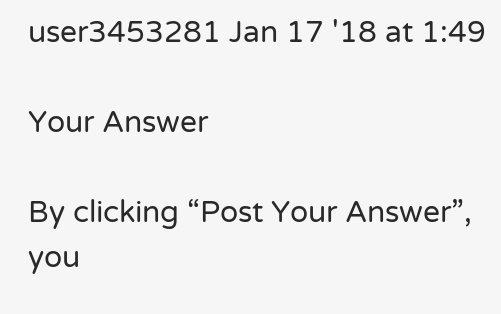user3453281 Jan 17 '18 at 1:49

Your Answer

By clicking “Post Your Answer”, you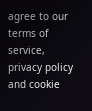agree to our terms of service, privacy policy and cookie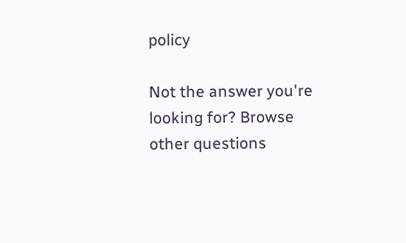policy

Not the answer you're looking for? Browse other questions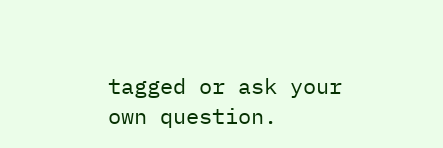tagged or ask your own question.